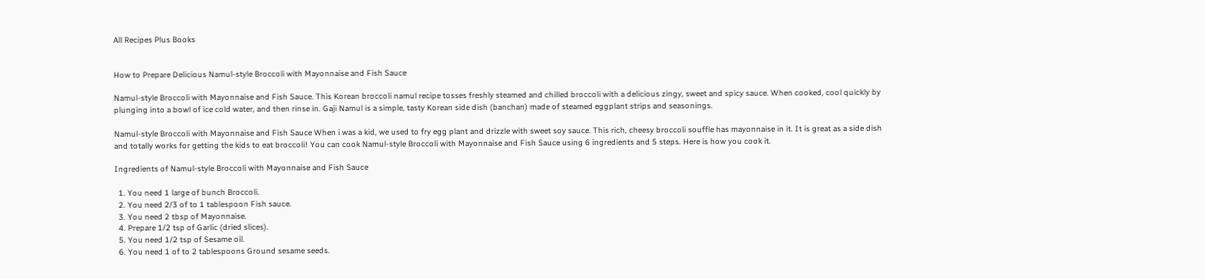All Recipes Plus Books


How to Prepare Delicious Namul-style Broccoli with Mayonnaise and Fish Sauce

Namul-style Broccoli with Mayonnaise and Fish Sauce. This Korean broccoli namul recipe tosses freshly steamed and chilled broccoli with a delicious zingy, sweet and spicy sauce. When cooked, cool quickly by plunging into a bowl of ice cold water, and then rinse in. Gaji Namul is a simple, tasty Korean side dish (banchan) made of steamed eggplant strips and seasonings.

Namul-style Broccoli with Mayonnaise and Fish Sauce When i was a kid, we used to fry egg plant and drizzle with sweet soy sauce. This rich, cheesy broccoli souffle has mayonnaise in it. It is great as a side dish and totally works for getting the kids to eat broccoli! You can cook Namul-style Broccoli with Mayonnaise and Fish Sauce using 6 ingredients and 5 steps. Here is how you cook it.

Ingredients of Namul-style Broccoli with Mayonnaise and Fish Sauce

  1. You need 1 large of bunch Broccoli.
  2. You need 2/3 of to 1 tablespoon Fish sauce.
  3. You need 2 tbsp of Mayonnaise.
  4. Prepare 1/2 tsp of Garlic (dried slices).
  5. You need 1/2 tsp of Sesame oil.
  6. You need 1 of to 2 tablespoons Ground sesame seeds.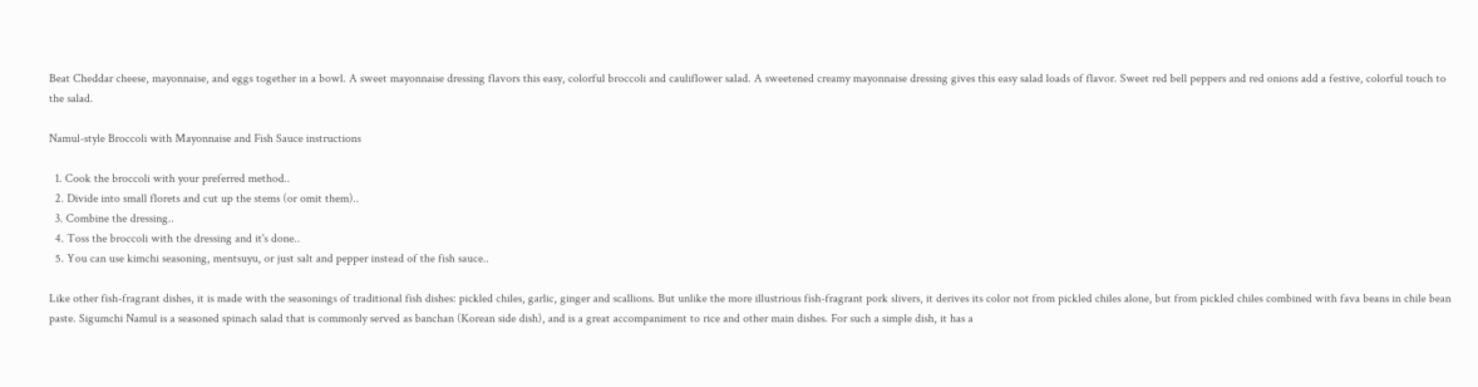Beat Cheddar cheese, mayonnaise, and eggs together in a bowl. A sweet mayonnaise dressing flavors this easy, colorful broccoli and cauliflower salad. A sweetened creamy mayonnaise dressing gives this easy salad loads of flavor. Sweet red bell peppers and red onions add a festive, colorful touch to the salad.

Namul-style Broccoli with Mayonnaise and Fish Sauce instructions

  1. Cook the broccoli with your preferred method..
  2. Divide into small florets and cut up the stems (or omit them)..
  3. Combine the dressing..
  4. Toss the broccoli with the dressing and it's done..
  5. You can use kimchi seasoning, mentsuyu, or just salt and pepper instead of the fish sauce..

Like other fish-fragrant dishes, it is made with the seasonings of traditional fish dishes: pickled chiles, garlic, ginger and scallions. But unlike the more illustrious fish-fragrant pork slivers, it derives its color not from pickled chiles alone, but from pickled chiles combined with fava beans in chile bean paste. Sigumchi Namul is a seasoned spinach salad that is commonly served as banchan (Korean side dish), and is a great accompaniment to rice and other main dishes. For such a simple dish, it has a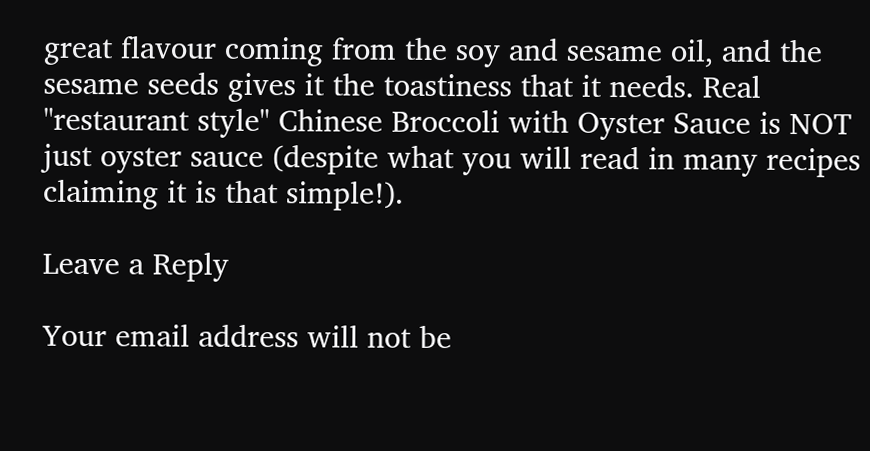great flavour coming from the soy and sesame oil, and the sesame seeds gives it the toastiness that it needs. Real "restaurant style" Chinese Broccoli with Oyster Sauce is NOT just oyster sauce (despite what you will read in many recipes claiming it is that simple!).

Leave a Reply

Your email address will not be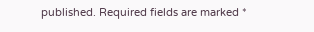published. Required fields are marked *